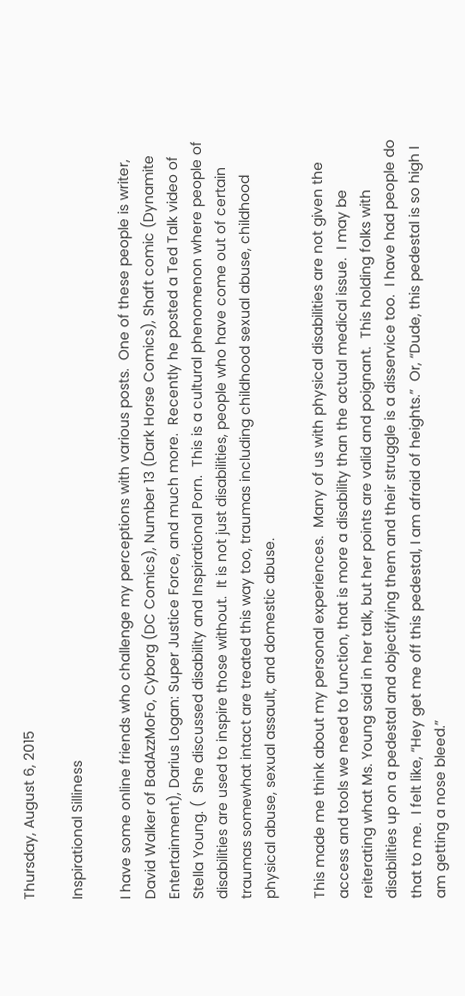Thursday, August 6, 2015

Inspirational Silliness

I have some online friends who challenge my perceptions with various posts.  One of these people is writer, David Walker of BadAzzMoFo, Cyborg (DC Comics), Number 13 (Dark Horse Comics), Shaft comic (Dynamite Entertainment), Darius Logan: Super Justice Force, and much more.  Recently he posted a Ted Talk video of Stella Young. (  She discussed disability and Inspirational Porn.  This is a cultural phenomenon where people of disabilities are used to inspire those without.  It is not just disabilities, people who have come out of certain traumas somewhat intact are treated this way too, traumas including childhood sexual abuse, childhood physical abuse, sexual assault, and domestic abuse.

This made me think about my personal experiences.  Many of us with physical disabilities are not given the access and tools we need to function, that is more a disability than the actual medical issue.  I may be reiterating what Ms. Young said in her talk, but her points are valid and poignant.  This holding folks with disabilities up on a pedestal and objectifying them and their struggle is a disservice too.  I have had people do that to me.  I felt like, “Hey get me off this pedestal, I am afraid of heights.”  Or, “Dude, this pedestal is so high I am getting a nose bleed.”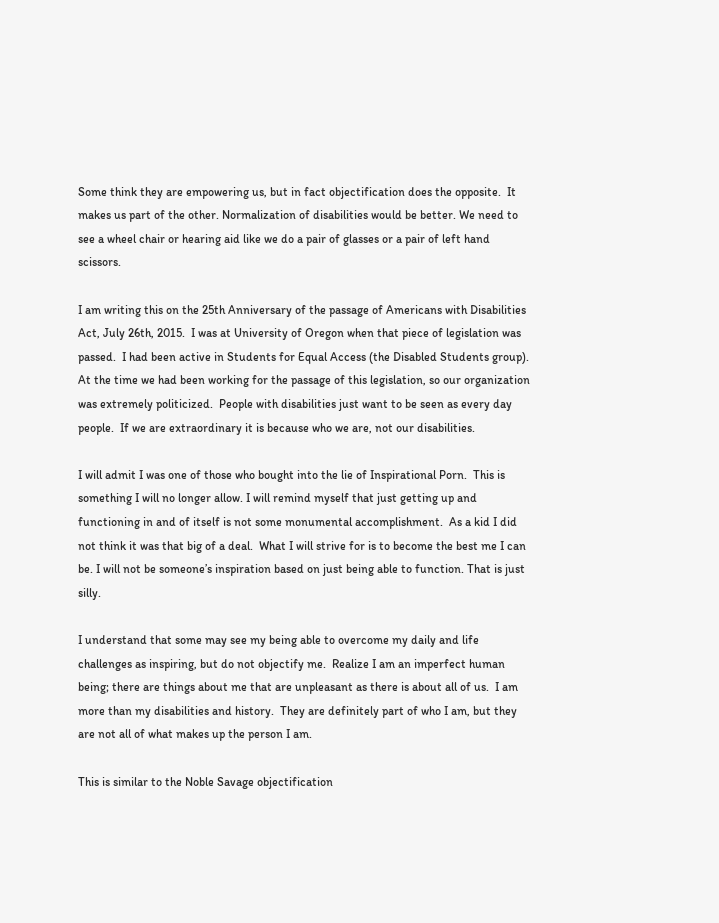Some think they are empowering us, but in fact objectification does the opposite.  It makes us part of the other. Normalization of disabilities would be better. We need to see a wheel chair or hearing aid like we do a pair of glasses or a pair of left hand scissors.

I am writing this on the 25th Anniversary of the passage of Americans with Disabilities Act, July 26th, 2015.  I was at University of Oregon when that piece of legislation was passed.  I had been active in Students for Equal Access (the Disabled Students group).  At the time we had been working for the passage of this legislation, so our organization was extremely politicized.  People with disabilities just want to be seen as every day people.  If we are extraordinary it is because who we are, not our disabilities.

I will admit I was one of those who bought into the lie of Inspirational Porn.  This is something I will no longer allow. I will remind myself that just getting up and functioning in and of itself is not some monumental accomplishment.  As a kid I did not think it was that big of a deal.  What I will strive for is to become the best me I can be. I will not be someone’s inspiration based on just being able to function. That is just silly.

I understand that some may see my being able to overcome my daily and life challenges as inspiring, but do not objectify me.  Realize I am an imperfect human being; there are things about me that are unpleasant as there is about all of us.  I am more than my disabilities and history.  They are definitely part of who I am, but they are not all of what makes up the person I am.

This is similar to the Noble Savage objectification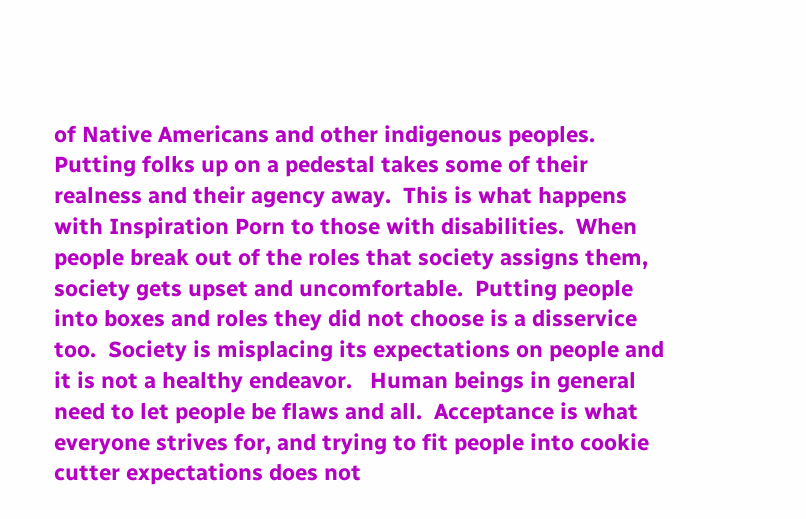of Native Americans and other indigenous peoples.  Putting folks up on a pedestal takes some of their realness and their agency away.  This is what happens with Inspiration Porn to those with disabilities.  When people break out of the roles that society assigns them, society gets upset and uncomfortable.  Putting people into boxes and roles they did not choose is a disservice too.  Society is misplacing its expectations on people and it is not a healthy endeavor.   Human beings in general need to let people be flaws and all.  Acceptance is what everyone strives for, and trying to fit people into cookie cutter expectations does not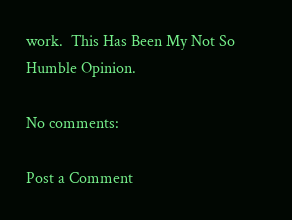work.  This Has Been My Not So Humble Opinion.

No comments:

Post a Comment